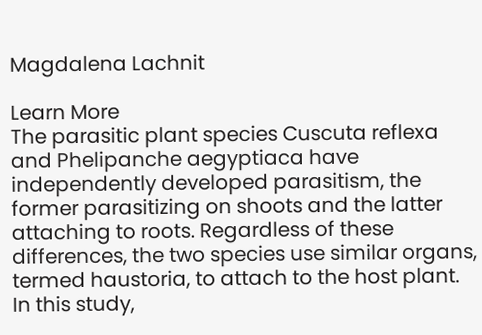Magdalena Lachnit

Learn More
The parasitic plant species Cuscuta reflexa and Phelipanche aegyptiaca have independently developed parasitism, the former parasitizing on shoots and the latter attaching to roots. Regardless of these differences, the two species use similar organs, termed haustoria, to attach to the host plant. In this study,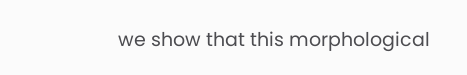we show that this morphological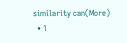similarity can(More)
  • 1